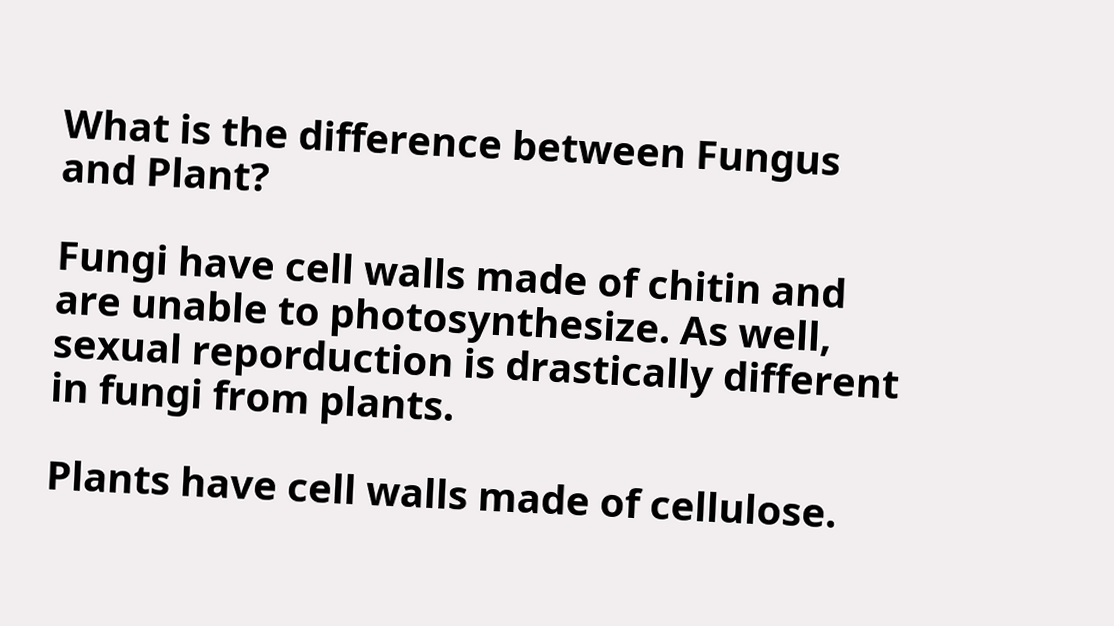What is the difference between Fungus and Plant?

Fungi have cell walls made of chitin and are unable to photosynthesize. As well, sexual reporduction is drastically different in fungi from plants.

Plants have cell walls made of cellulose.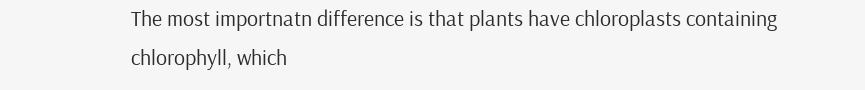The most importnatn difference is that plants have chloroplasts containing chlorophyll, which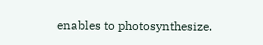enables to photosynthesize.